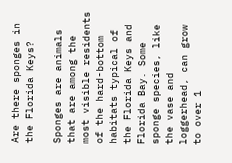Are there sponges in the Florida Keys?

Sponges are animals that are among the most visible residents of the hard-bottom habitats typical of the Florida Keys and Florida Bay. Some sponge species, like the vase and loggerhead, can grow to over 1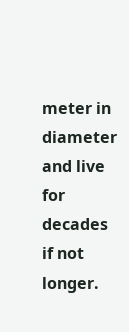meter in diameter and live for decades if not longer.